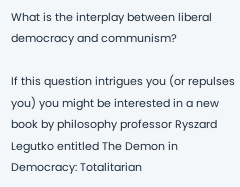What is the interplay between liberal democracy and communism?

If this question intrigues you (or repulses you) you might be interested in a new book by philosophy professor Ryszard Legutko entitled The Demon in Democracy: Totalitarian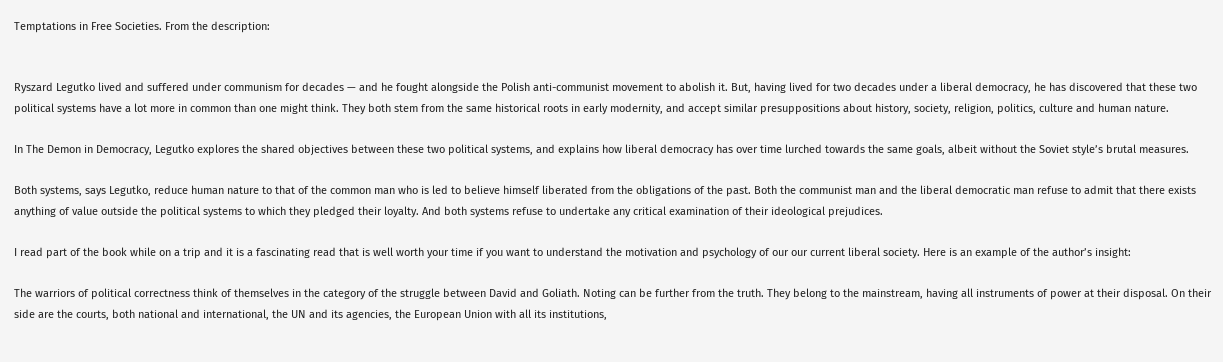Temptations in Free Societies. From the description:


Ryszard Legutko lived and suffered under communism for decades — and he fought alongside the Polish anti-communist movement to abolish it. But, having lived for two decades under a liberal democracy, he has discovered that these two political systems have a lot more in common than one might think. They both stem from the same historical roots in early modernity, and accept similar presuppositions about history, society, religion, politics, culture and human nature.

In The Demon in Democracy, Legutko explores the shared objectives between these two political systems, and explains how liberal democracy has over time lurched towards the same goals, albeit without the Soviet style’s brutal measures.

Both systems, says Legutko, reduce human nature to that of the common man who is led to believe himself liberated from the obligations of the past. Both the communist man and the liberal democratic man refuse to admit that there exists anything of value outside the political systems to which they pledged their loyalty. And both systems refuse to undertake any critical examination of their ideological prejudices.

I read part of the book while on a trip and it is a fascinating read that is well worth your time if you want to understand the motivation and psychology of our our current liberal society. Here is an example of the author’s insight:

The warriors of political correctness think of themselves in the category of the struggle between David and Goliath. Noting can be further from the truth. They belong to the mainstream, having all instruments of power at their disposal. On their side are the courts, both national and international, the UN and its agencies, the European Union with all its institutions,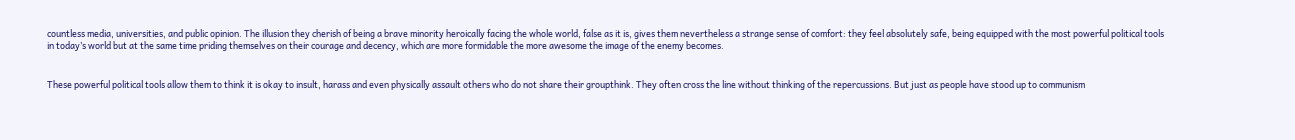countless media, universities, and public opinion. The illusion they cherish of being a brave minority heroically facing the whole world, false as it is, gives them nevertheless a strange sense of comfort: they feel absolutely safe, being equipped with the most powerful political tools in today’s world but at the same time priding themselves on their courage and decency, which are more formidable the more awesome the image of the enemy becomes.


These powerful political tools allow them to think it is okay to insult, harass and even physically assault others who do not share their groupthink. They often cross the line without thinking of the repercussions. But just as people have stood up to communism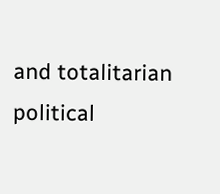and totalitarian political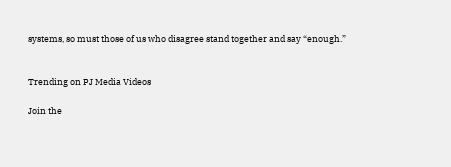systems, so must those of us who disagree stand together and say “enough.”


Trending on PJ Media Videos

Join the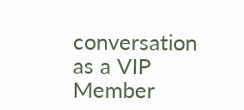conversation as a VIP Member